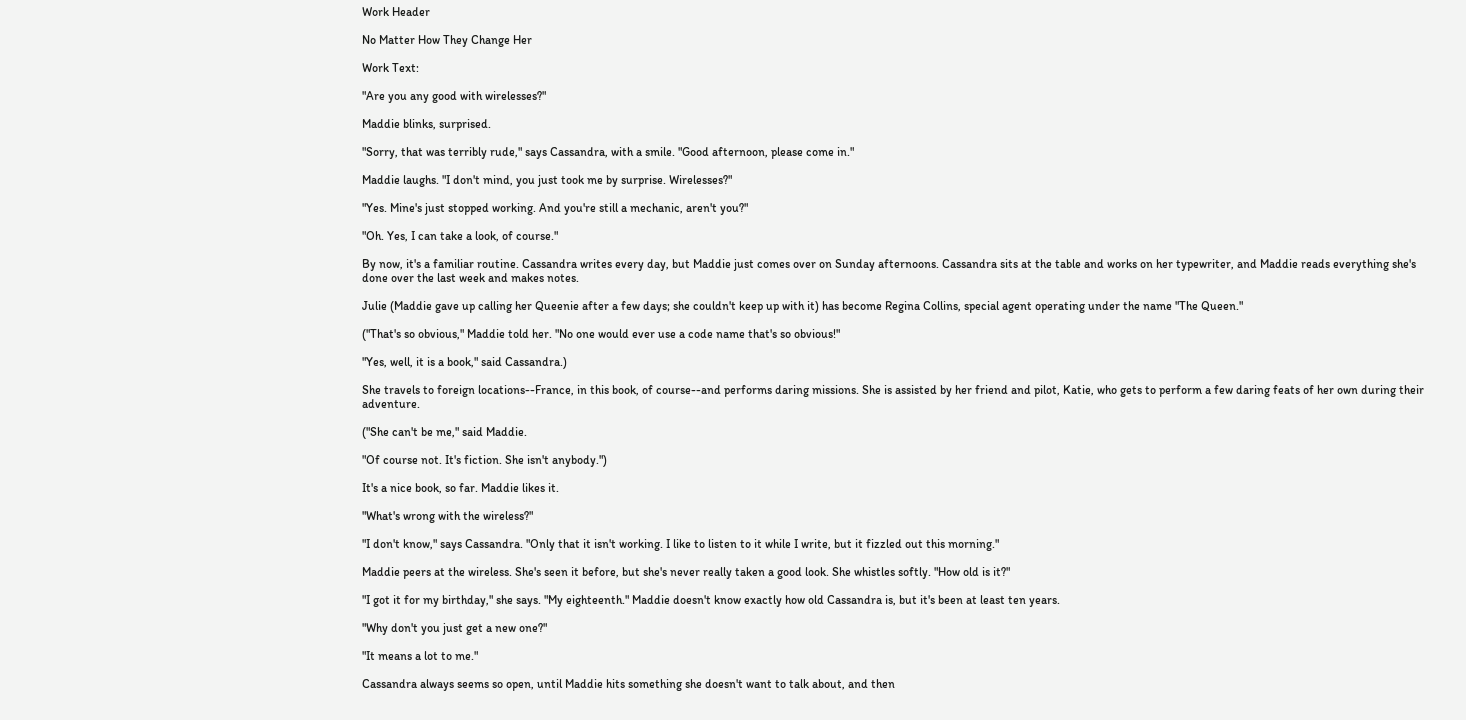Work Header

No Matter How They Change Her

Work Text:

"Are you any good with wirelesses?"

Maddie blinks, surprised.

"Sorry, that was terribly rude," says Cassandra, with a smile. "Good afternoon, please come in."

Maddie laughs. "I don't mind, you just took me by surprise. Wirelesses?"

"Yes. Mine's just stopped working. And you're still a mechanic, aren't you?"

"Oh. Yes, I can take a look, of course."

By now, it's a familiar routine. Cassandra writes every day, but Maddie just comes over on Sunday afternoons. Cassandra sits at the table and works on her typewriter, and Maddie reads everything she's done over the last week and makes notes.

Julie (Maddie gave up calling her Queenie after a few days; she couldn't keep up with it) has become Regina Collins, special agent operating under the name "The Queen."

("That's so obvious," Maddie told her. "No one would ever use a code name that's so obvious!"

"Yes, well, it is a book," said Cassandra.)

She travels to foreign locations--France, in this book, of course--and performs daring missions. She is assisted by her friend and pilot, Katie, who gets to perform a few daring feats of her own during their adventure.

("She can't be me," said Maddie.

"Of course not. It's fiction. She isn't anybody.")

It's a nice book, so far. Maddie likes it.

"What's wrong with the wireless?"

"I don't know," says Cassandra. "Only that it isn't working. I like to listen to it while I write, but it fizzled out this morning."

Maddie peers at the wireless. She's seen it before, but she's never really taken a good look. She whistles softly. "How old is it?"

"I got it for my birthday," she says. "My eighteenth." Maddie doesn't know exactly how old Cassandra is, but it's been at least ten years.

"Why don't you just get a new one?"

"It means a lot to me."

Cassandra always seems so open, until Maddie hits something she doesn't want to talk about, and then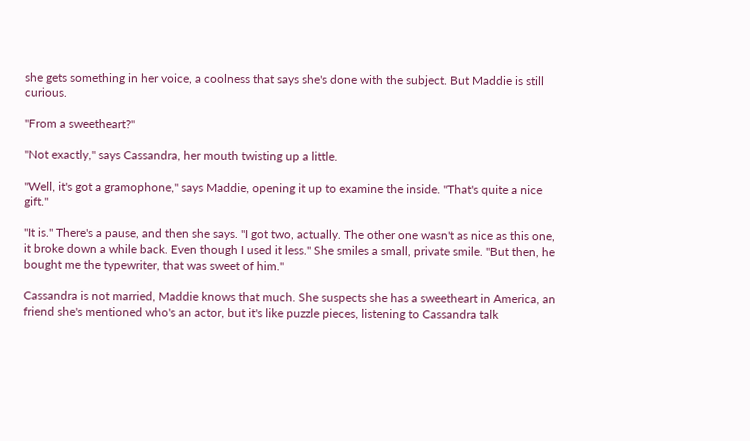she gets something in her voice, a coolness that says she's done with the subject. But Maddie is still curious.

"From a sweetheart?"

"Not exactly," says Cassandra, her mouth twisting up a little.

"Well, it's got a gramophone," says Maddie, opening it up to examine the inside. "That's quite a nice gift."

"It is." There's a pause, and then she says. "I got two, actually. The other one wasn't as nice as this one, it broke down a while back. Even though I used it less." She smiles a small, private smile. "But then, he bought me the typewriter, that was sweet of him."

Cassandra is not married, Maddie knows that much. She suspects she has a sweetheart in America, an friend she's mentioned who's an actor, but it's like puzzle pieces, listening to Cassandra talk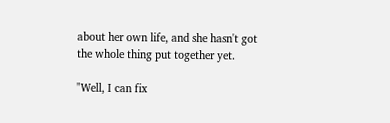about her own life, and she hasn't got the whole thing put together yet.

"Well, I can fix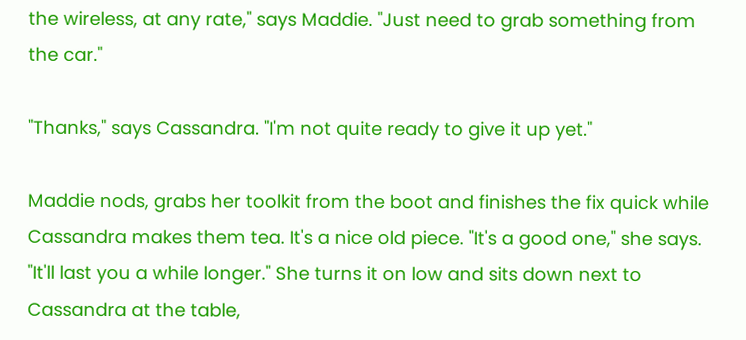the wireless, at any rate," says Maddie. "Just need to grab something from the car."

"Thanks," says Cassandra. "I'm not quite ready to give it up yet."

Maddie nods, grabs her toolkit from the boot and finishes the fix quick while Cassandra makes them tea. It's a nice old piece. "It's a good one," she says. "It'll last you a while longer." She turns it on low and sits down next to Cassandra at the table,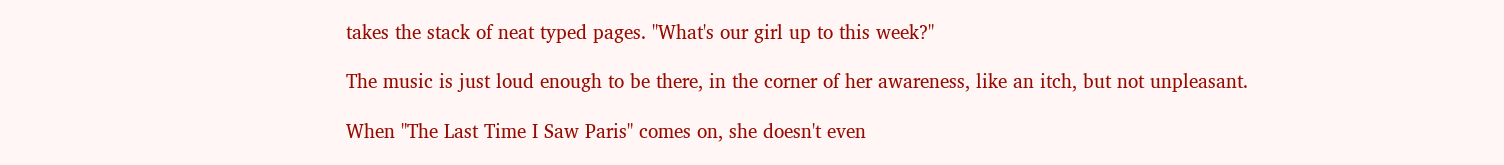takes the stack of neat typed pages. "What's our girl up to this week?"

The music is just loud enough to be there, in the corner of her awareness, like an itch, but not unpleasant.

When "The Last Time I Saw Paris" comes on, she doesn't even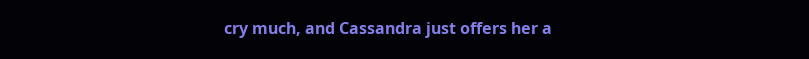cry much, and Cassandra just offers her a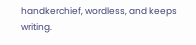handkerchief, wordless, and keeps writing.